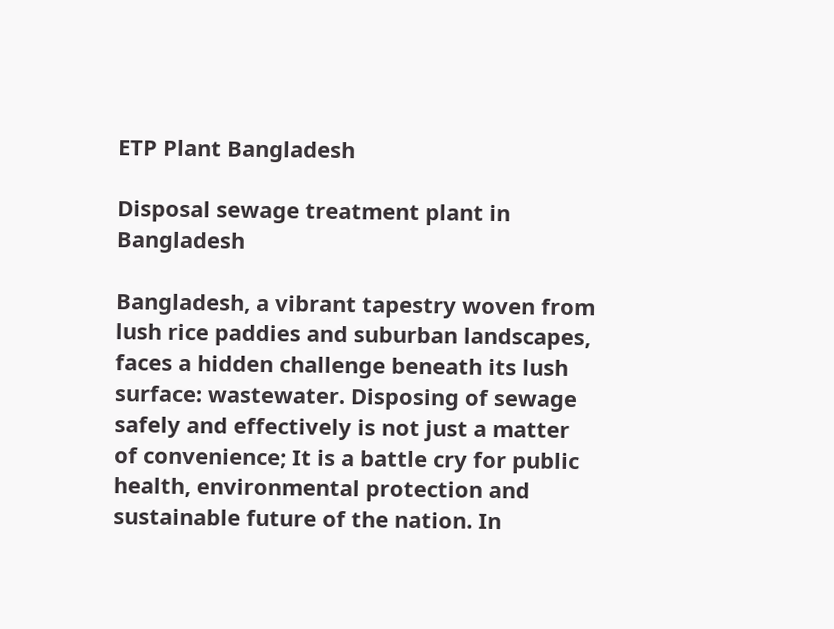ETP Plant Bangladesh

Disposal sewage treatment plant in Bangladesh

Bangladesh, a vibrant tapestry woven from lush rice paddies and suburban landscapes, faces a hidden challenge beneath its lush surface: wastewater. Disposing of sewage safely and effectively is not just a matter of convenience; It is a battle cry for public health, environmental protection and sustainable future of the nation. In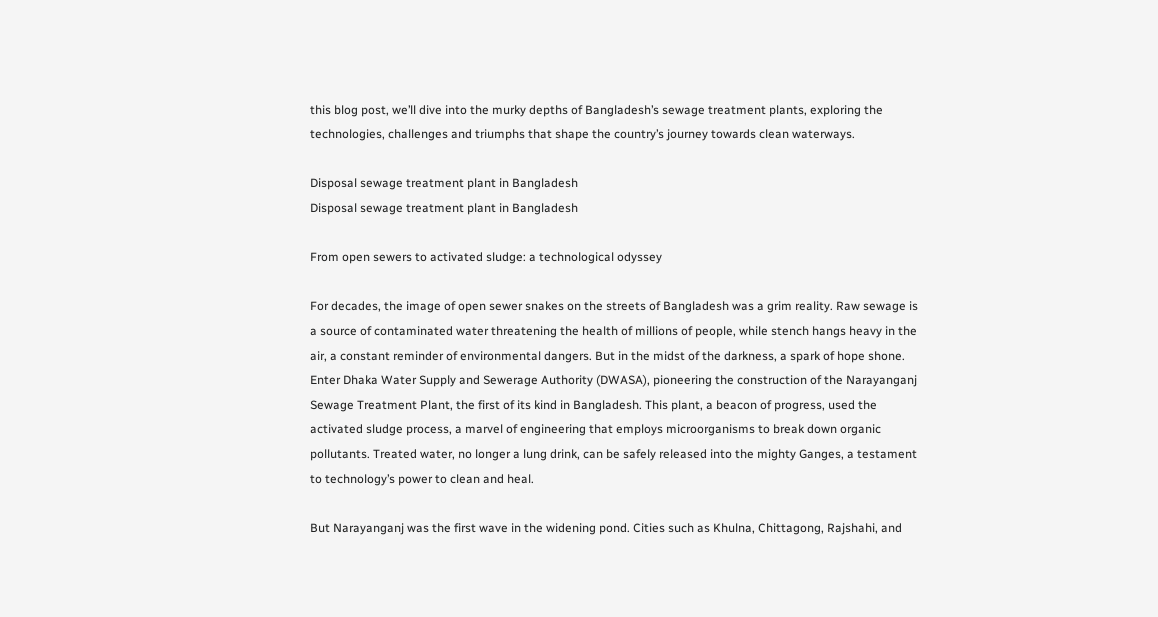this blog post, we’ll dive into the murky depths of Bangladesh’s sewage treatment plants, exploring the technologies, challenges and triumphs that shape the country’s journey towards clean waterways.

Disposal sewage treatment plant in Bangladesh
Disposal sewage treatment plant in Bangladesh

From open sewers to activated sludge: a technological odyssey

For decades, the image of open sewer snakes on the streets of Bangladesh was a grim reality. Raw sewage is a source of contaminated water threatening the health of millions of people, while stench hangs heavy in the air, a constant reminder of environmental dangers. But in the midst of the darkness, a spark of hope shone. Enter Dhaka Water Supply and Sewerage Authority (DWASA), pioneering the construction of the Narayanganj Sewage Treatment Plant, the first of its kind in Bangladesh. This plant, a beacon of progress, used the activated sludge process, a marvel of engineering that employs microorganisms to break down organic pollutants. Treated water, no longer a lung drink, can be safely released into the mighty Ganges, a testament to technology’s power to clean and heal.

But Narayanganj was the first wave in the widening pond. Cities such as Khulna, Chittagong, Rajshahi, and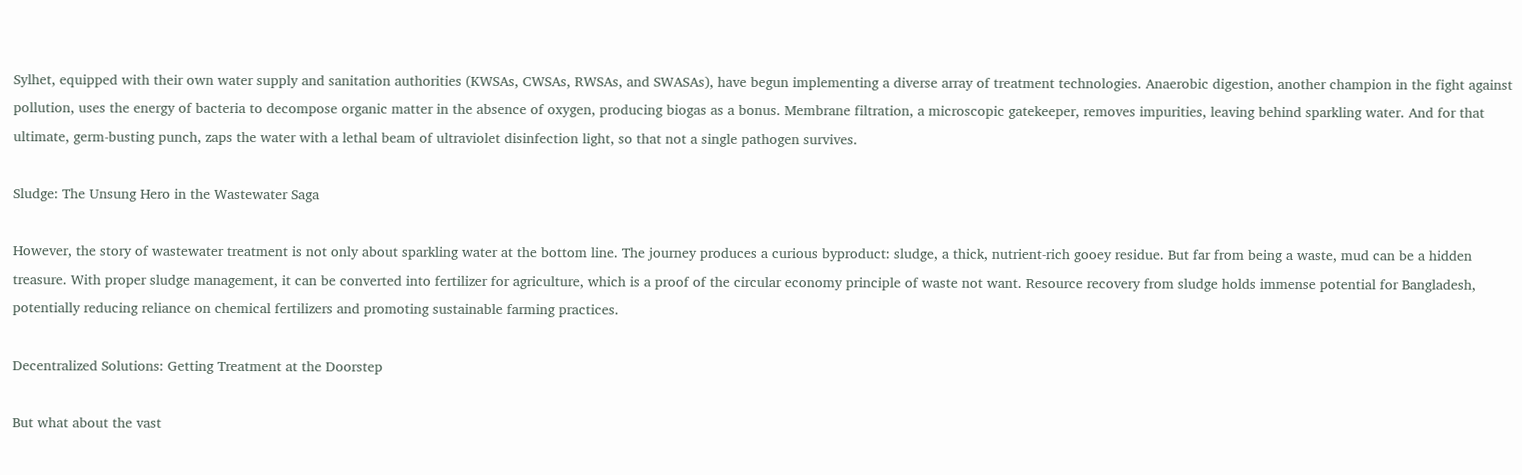Sylhet, equipped with their own water supply and sanitation authorities (KWSAs, CWSAs, RWSAs, and SWASAs), have begun implementing a diverse array of treatment technologies. Anaerobic digestion, another champion in the fight against pollution, uses the energy of bacteria to decompose organic matter in the absence of oxygen, producing biogas as a bonus. Membrane filtration, a microscopic gatekeeper, removes impurities, leaving behind sparkling water. And for that ultimate, germ-busting punch, zaps the water with a lethal beam of ultraviolet disinfection light, so that not a single pathogen survives.

Sludge: The Unsung Hero in the Wastewater Saga

However, the story of wastewater treatment is not only about sparkling water at the bottom line. The journey produces a curious byproduct: sludge, a thick, nutrient-rich gooey residue. But far from being a waste, mud can be a hidden treasure. With proper sludge management, it can be converted into fertilizer for agriculture, which is a proof of the circular economy principle of waste not want. Resource recovery from sludge holds immense potential for Bangladesh, potentially reducing reliance on chemical fertilizers and promoting sustainable farming practices.

Decentralized Solutions: Getting Treatment at the Doorstep

But what about the vast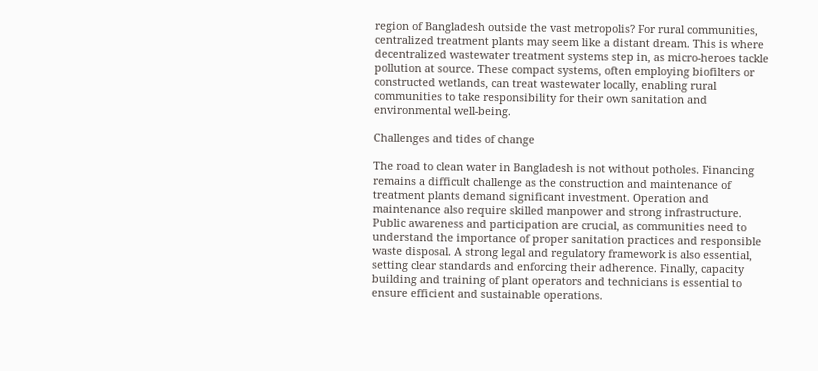region of Bangladesh outside the vast metropolis? For rural communities, centralized treatment plants may seem like a distant dream. This is where decentralized wastewater treatment systems step in, as micro-heroes tackle pollution at source. These compact systems, often employing biofilters or constructed wetlands, can treat wastewater locally, enabling rural communities to take responsibility for their own sanitation and environmental well-being.

Challenges and tides of change

The road to clean water in Bangladesh is not without potholes. Financing remains a difficult challenge as the construction and maintenance of treatment plants demand significant investment. Operation and maintenance also require skilled manpower and strong infrastructure. Public awareness and participation are crucial, as communities need to understand the importance of proper sanitation practices and responsible waste disposal. A strong legal and regulatory framework is also essential, setting clear standards and enforcing their adherence. Finally, capacity building and training of plant operators and technicians is essential to ensure efficient and sustainable operations.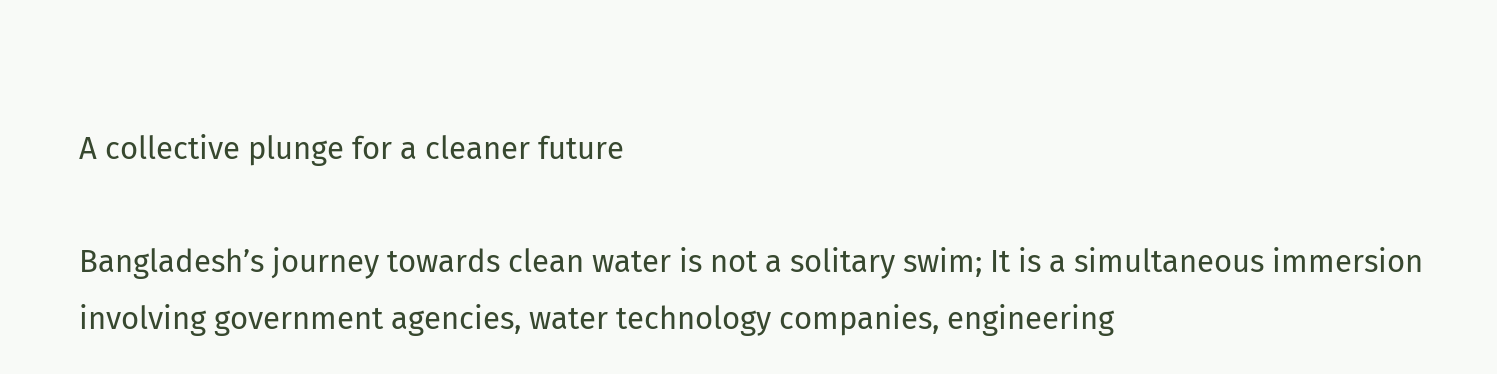A collective plunge for a cleaner future

Bangladesh’s journey towards clean water is not a solitary swim; It is a simultaneous immersion involving government agencies, water technology companies, engineering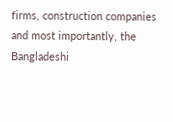firms, construction companies and most importantly, the Bangladeshi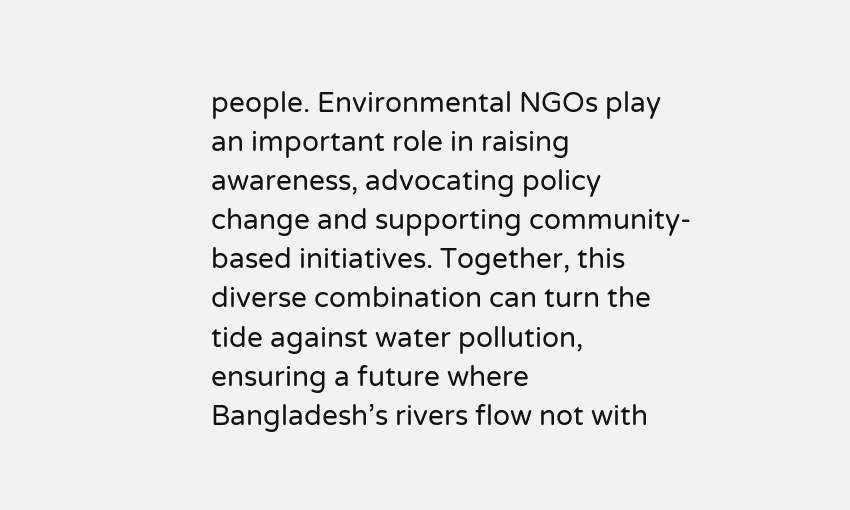people. Environmental NGOs play an important role in raising awareness, advocating policy change and supporting community-based initiatives. Together, this diverse combination can turn the tide against water pollution, ensuring a future where Bangladesh’s rivers flow not with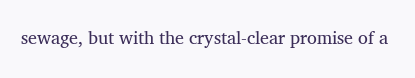sewage, but with the crystal-clear promise of a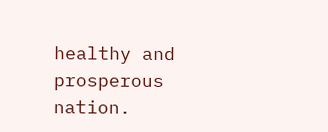healthy and prosperous nation.